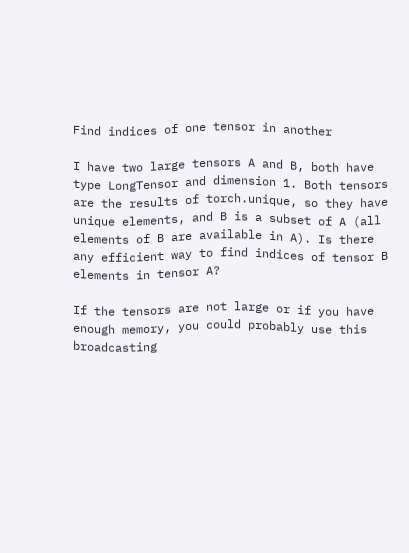Find indices of one tensor in another

I have two large tensors A and B, both have type LongTensor and dimension 1. Both tensors are the results of torch.unique, so they have unique elements, and B is a subset of A (all elements of B are available in A). Is there any efficient way to find indices of tensor B elements in tensor A?

If the tensors are not large or if you have enough memory, you could probably use this broadcasting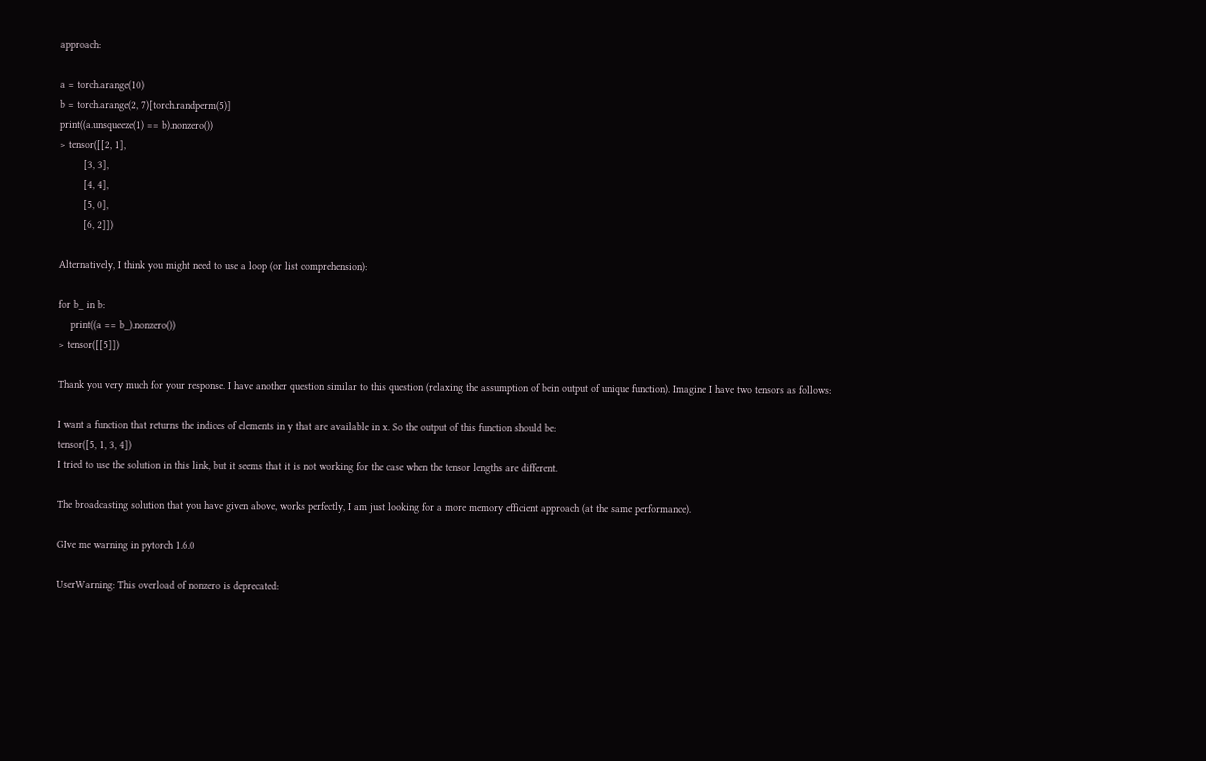approach:

a = torch.arange(10)
b = torch.arange(2, 7)[torch.randperm(5)]
print((a.unsqueeze(1) == b).nonzero())
> tensor([[2, 1],
        [3, 3],
        [4, 4],
        [5, 0],
        [6, 2]])

Alternatively, I think you might need to use a loop (or list comprehension):

for b_ in b:
    print((a == b_).nonzero())
> tensor([[5]])

Thank you very much for your response. I have another question similar to this question (relaxing the assumption of bein output of unique function). Imagine I have two tensors as follows:

I want a function that returns the indices of elements in y that are available in x. So the output of this function should be:
tensor([5, 1, 3, 4])
I tried to use the solution in this link, but it seems that it is not working for the case when the tensor lengths are different.

The broadcasting solution that you have given above, works perfectly, I am just looking for a more memory efficient approach (at the same performance).

GIve me warning in pytorch 1.6.0

UserWarning: This overload of nonzero is deprecated: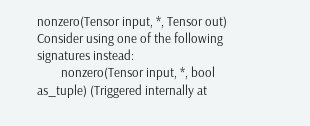nonzero(Tensor input, *, Tensor out)
Consider using one of the following signatures instead:
        nonzero(Tensor input, *, bool as_tuple) (Triggered internally at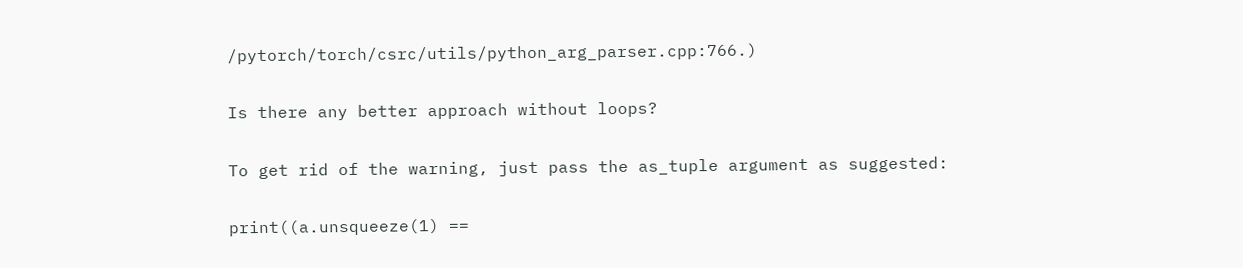/pytorch/torch/csrc/utils/python_arg_parser.cpp:766.)

Is there any better approach without loops?

To get rid of the warning, just pass the as_tuple argument as suggested:

print((a.unsqueeze(1) ==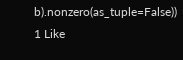b).nonzero(as_tuple=False))
1 Like